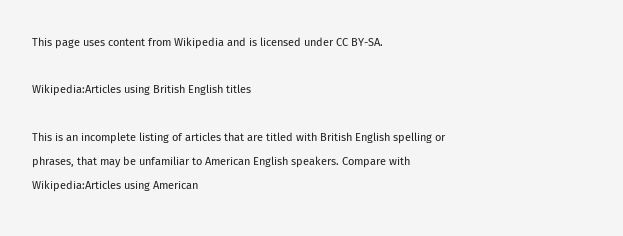This page uses content from Wikipedia and is licensed under CC BY-SA.

Wikipedia:Articles using British English titles

This is an incomplete listing of articles that are titled with British English spelling or phrases, that may be unfamiliar to American English speakers. Compare with Wikipedia:Articles using American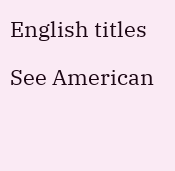English titles

See American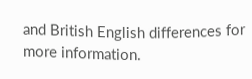and British English differences for more information.